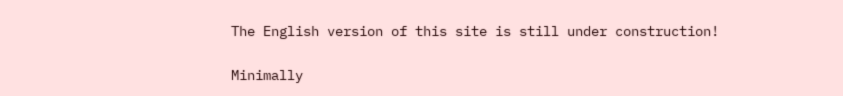The English version of this site is still under construction!

Minimally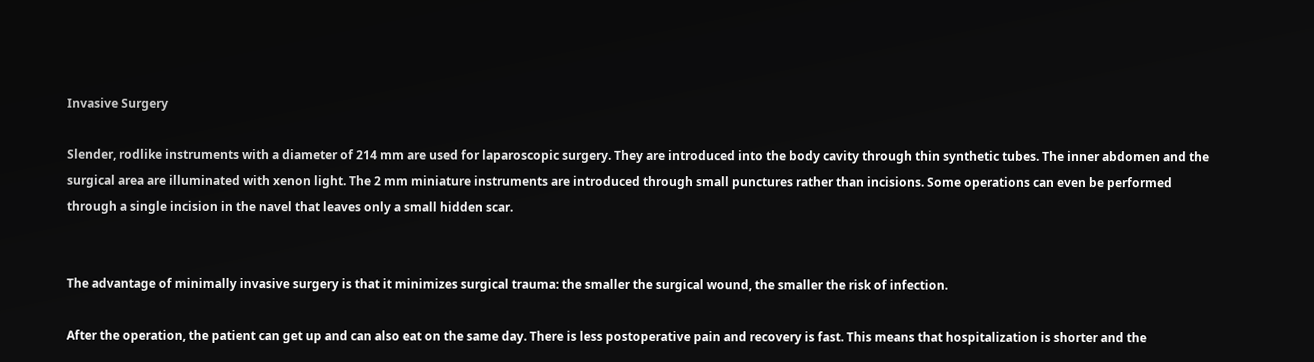Invasive Surgery

Slender, rodlike instruments with a diameter of 214 mm are used for laparoscopic surgery. They are introduced into the body cavity through thin synthetic tubes. The inner abdomen and the surgical area are illuminated with xenon light. The 2 mm miniature instruments are introduced through small punctures rather than incisions. Some operations can even be performed through a single incision in the navel that leaves only a small hidden scar.


The advantage of minimally invasive surgery is that it minimizes surgical trauma: the smaller the surgical wound, the smaller the risk of infection.

After the operation, the patient can get up and can also eat on the same day. There is less postoperative pain and recovery is fast. This means that hospitalization is shorter and the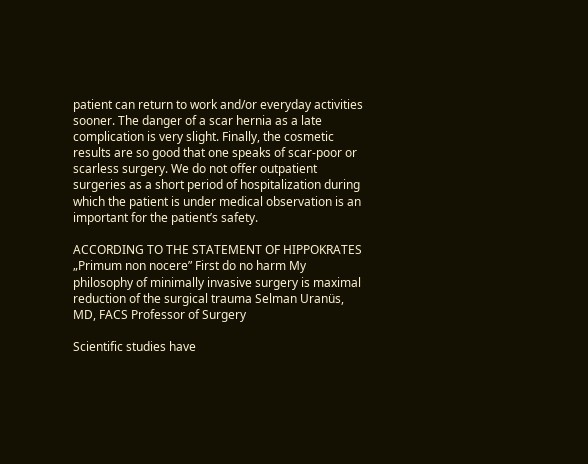patient can return to work and/or everyday activities sooner. The danger of a scar hernia as a late complication is very slight. Finally, the cosmetic results are so good that one speaks of scar-poor or scarless surgery. We do not offer outpatient surgeries as a short period of hospitalization during which the patient is under medical observation is an important for the patient’s safety.

ACCORDING TO THE STATEMENT OF HIPPOKRATES „Primum non nocere” First do no harm My philosophy of minimally invasive surgery is maximal reduction of the surgical trauma Selman Uranüs, MD, FACS Professor of Surgery

Scientific studies have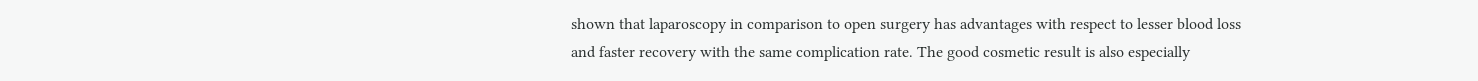shown that laparoscopy in comparison to open surgery has advantages with respect to lesser blood loss and faster recovery with the same complication rate. The good cosmetic result is also especially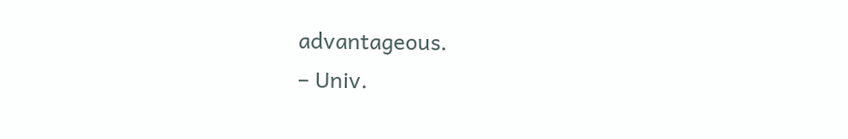advantageous.
– Univ.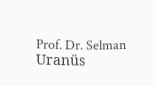Prof. Dr. Selman Uranüs